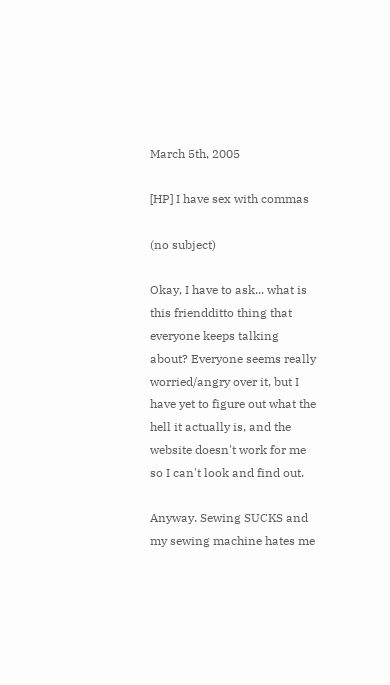March 5th, 2005

[HP] I have sex with commas

(no subject)

Okay, I have to ask... what is this friendditto thing that everyone keeps talking about? Everyone seems really worried/angry over it, but I have yet to figure out what the hell it actually is, and the website doesn't work for me so I can't look and find out.

Anyway. Sewing SUCKS and my sewing machine hates me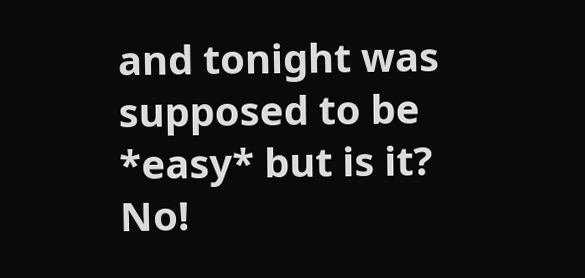and tonight was supposed to be *easy* but is it? No!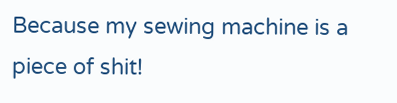Because my sewing machine is a piece of shit!